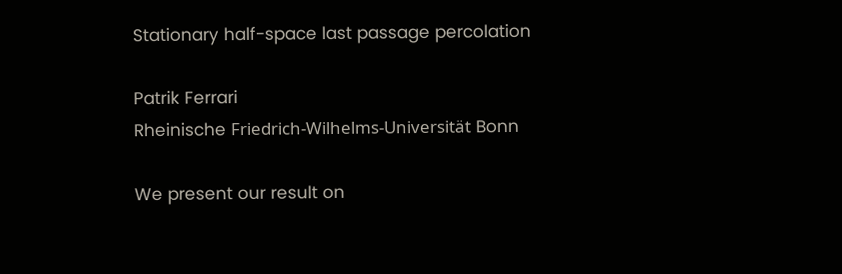Stationary half-space last passage percolation

Patrik Ferrari
Rheinische Friedrich-Wilhelms-Universität Bonn

We present our result on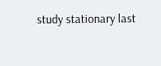study stationary last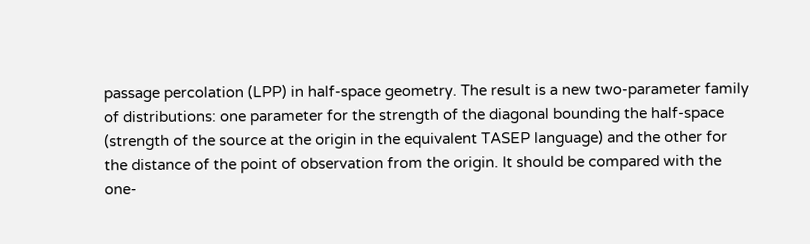passage percolation (LPP) in half-space geometry. The result is a new two-parameter family of distributions: one parameter for the strength of the diagonal bounding the half-space (strength of the source at the origin in the equivalent TASEP language) and the other for the distance of the point of observation from the origin. It should be compared with the one-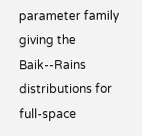parameter family giving the Baik--Rains distributions for full-space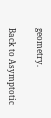geometry.

Back to Asymptotic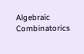Algebraic Combinatorics